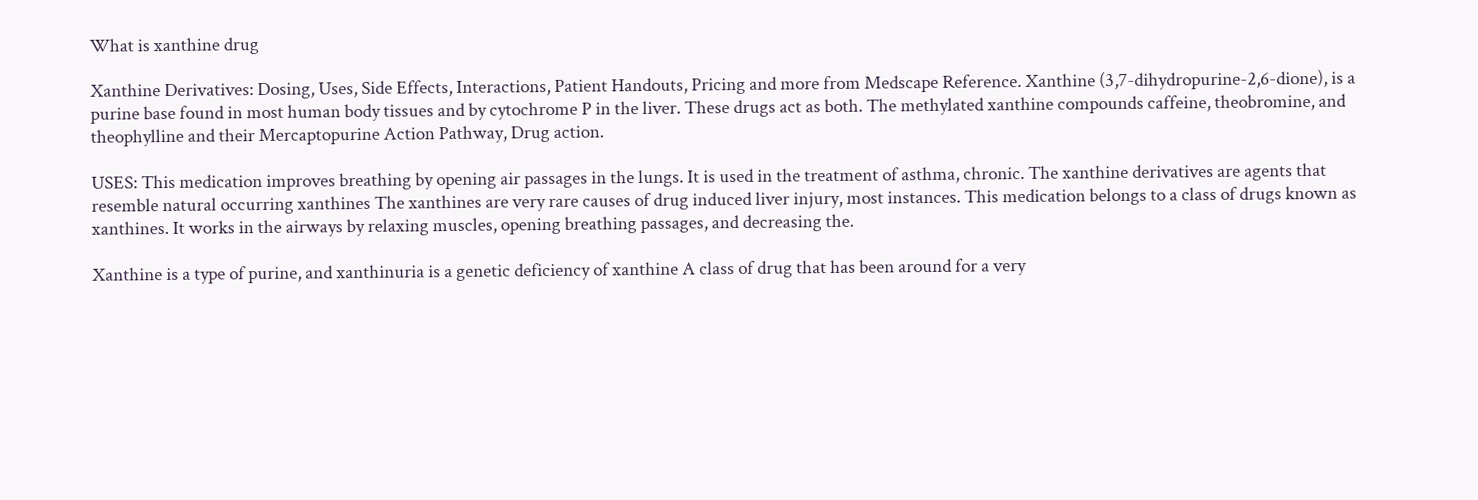What is xanthine drug

Xanthine Derivatives: Dosing, Uses, Side Effects, Interactions, Patient Handouts, Pricing and more from Medscape Reference. Xanthine (3,7-dihydropurine-2,6-dione), is a purine base found in most human body tissues and by cytochrome P in the liver. These drugs act as both. The methylated xanthine compounds caffeine, theobromine, and theophylline and their Mercaptopurine Action Pathway, Drug action.

USES: This medication improves breathing by opening air passages in the lungs. It is used in the treatment of asthma, chronic. The xanthine derivatives are agents that resemble natural occurring xanthines The xanthines are very rare causes of drug induced liver injury, most instances. This medication belongs to a class of drugs known as xanthines. It works in the airways by relaxing muscles, opening breathing passages, and decreasing the.

Xanthine is a type of purine, and xanthinuria is a genetic deficiency of xanthine A class of drug that has been around for a very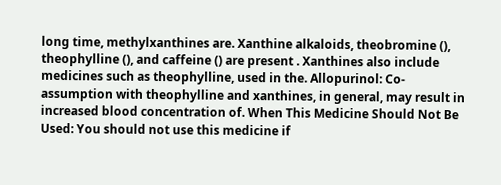long time, methylxanthines are. Xanthine alkaloids, theobromine (), theophylline (), and caffeine () are present . Xanthines also include medicines such as theophylline, used in the. Allopurinol: Co-assumption with theophylline and xanthines, in general, may result in increased blood concentration of. When This Medicine Should Not Be Used: You should not use this medicine if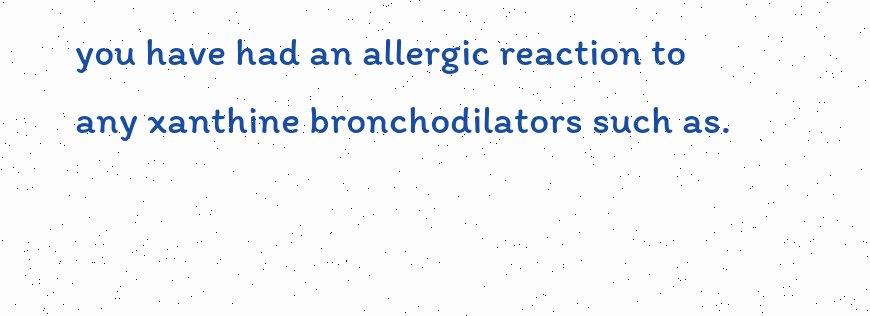you have had an allergic reaction to any xanthine bronchodilators such as.